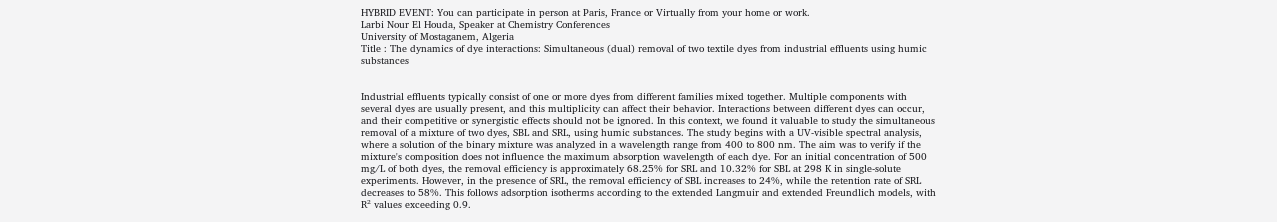HYBRID EVENT: You can participate in person at Paris, France or Virtually from your home or work.
Larbi Nour El Houda, Speaker at Chemistry Conferences
University of Mostaganem, Algeria
Title : The dynamics of dye interactions: Simultaneous (dual) removal of two textile dyes from industrial effluents using humic substances


Industrial effluents typically consist of one or more dyes from different families mixed together. Multiple components with several dyes are usually present, and this multiplicity can affect their behavior. Interactions between different dyes can occur, and their competitive or synergistic effects should not be ignored. In this context, we found it valuable to study the simultaneous removal of a mixture of two dyes, SBL and SRL, using humic substances. The study begins with a UV-visible spectral analysis, where a solution of the binary mixture was analyzed in a wavelength range from 400 to 800 nm. The aim was to verify if the mixture's composition does not influence the maximum absorption wavelength of each dye. For an initial concentration of 500 mg/L of both dyes, the removal efficiency is approximately 68.25% for SRL and 10.32% for SBL at 298 K in single-solute experiments. However, in the presence of SRL, the removal efficiency of SBL increases to 24%, while the retention rate of SRL decreases to 58%. This follows adsorption isotherms according to the extended Langmuir and extended Freundlich models, with R² values exceeding 0.9.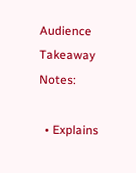Audience Takeaway Notes:

  • Explains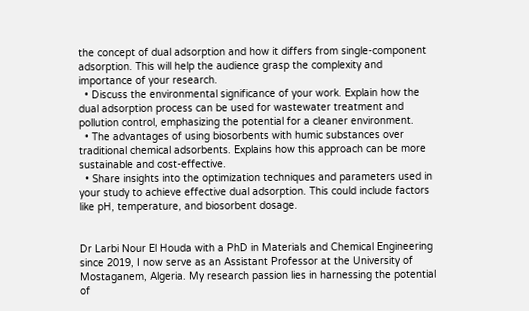the concept of dual adsorption and how it differs from single-component adsorption. This will help the audience grasp the complexity and importance of your research.
  • Discuss the environmental significance of your work. Explain how the dual adsorption process can be used for wastewater treatment and pollution control, emphasizing the potential for a cleaner environment.
  • The advantages of using biosorbents with humic substances over traditional chemical adsorbents. Explains how this approach can be more sustainable and cost-effective.
  • Share insights into the optimization techniques and parameters used in your study to achieve effective dual adsorption. This could include factors like pH, temperature, and biosorbent dosage.


Dr Larbi Nour El Houda with a PhD in Materials and Chemical Engineering since 2019, I now serve as an Assistant Professor at the University of Mostaganem, Algeria. My research passion lies in harnessing the potential of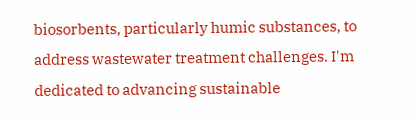biosorbents, particularly humic substances, to address wastewater treatment challenges. I'm dedicated to advancing sustainable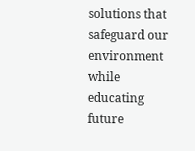solutions that safeguard our environment while educating future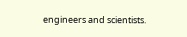engineers and scientists.